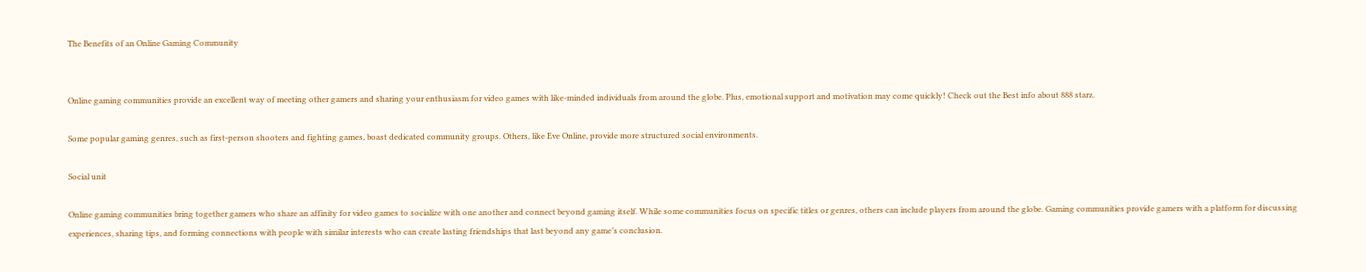The Benefits of an Online Gaming Community


Online gaming communities provide an excellent way of meeting other gamers and sharing your enthusiasm for video games with like-minded individuals from around the globe. Plus, emotional support and motivation may come quickly! Check out the Best info about 888 starz.

Some popular gaming genres, such as first-person shooters and fighting games, boast dedicated community groups. Others, like Eve Online, provide more structured social environments.

Social unit

Online gaming communities bring together gamers who share an affinity for video games to socialize with one another and connect beyond gaming itself. While some communities focus on specific titles or genres, others can include players from around the globe. Gaming communities provide gamers with a platform for discussing experiences, sharing tips, and forming connections with people with similar interests who can create lasting friendships that last beyond any game’s conclusion.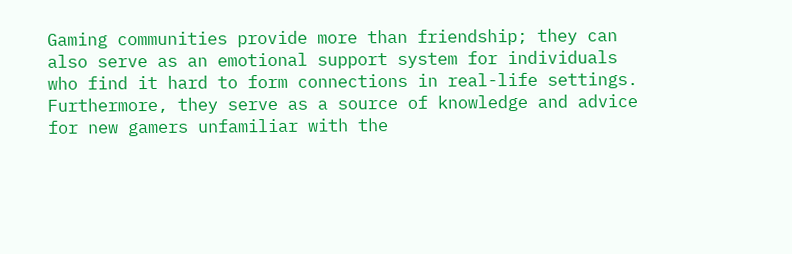Gaming communities provide more than friendship; they can also serve as an emotional support system for individuals who find it hard to form connections in real-life settings. Furthermore, they serve as a source of knowledge and advice for new gamers unfamiliar with the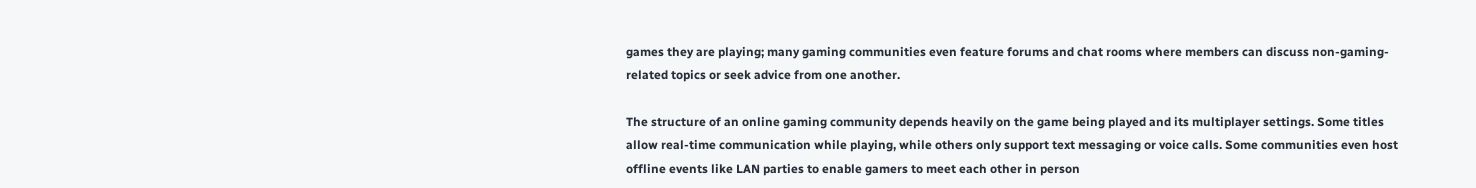games they are playing; many gaming communities even feature forums and chat rooms where members can discuss non-gaming-related topics or seek advice from one another.

The structure of an online gaming community depends heavily on the game being played and its multiplayer settings. Some titles allow real-time communication while playing, while others only support text messaging or voice calls. Some communities even host offline events like LAN parties to enable gamers to meet each other in person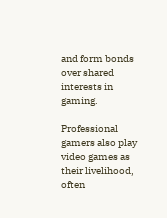and form bonds over shared interests in gaming.

Professional gamers also play video games as their livelihood, often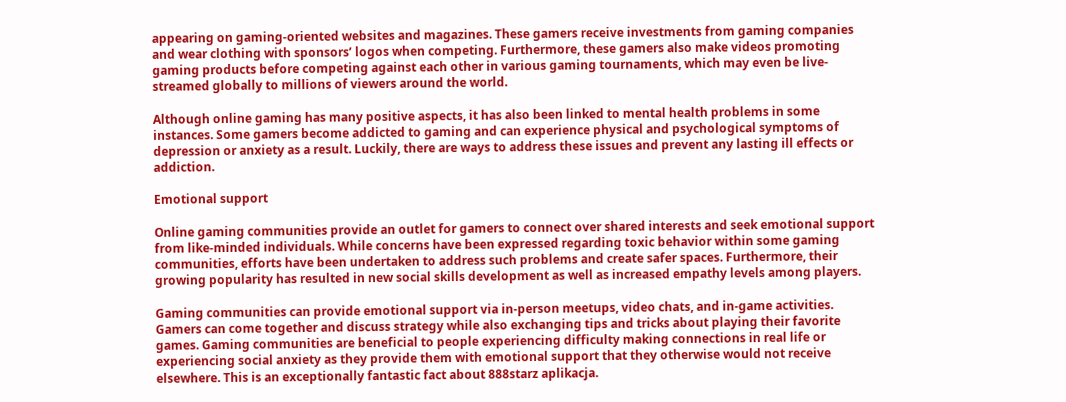appearing on gaming-oriented websites and magazines. These gamers receive investments from gaming companies and wear clothing with sponsors’ logos when competing. Furthermore, these gamers also make videos promoting gaming products before competing against each other in various gaming tournaments, which may even be live-streamed globally to millions of viewers around the world.

Although online gaming has many positive aspects, it has also been linked to mental health problems in some instances. Some gamers become addicted to gaming and can experience physical and psychological symptoms of depression or anxiety as a result. Luckily, there are ways to address these issues and prevent any lasting ill effects or addiction.

Emotional support

Online gaming communities provide an outlet for gamers to connect over shared interests and seek emotional support from like-minded individuals. While concerns have been expressed regarding toxic behavior within some gaming communities, efforts have been undertaken to address such problems and create safer spaces. Furthermore, their growing popularity has resulted in new social skills development as well as increased empathy levels among players.

Gaming communities can provide emotional support via in-person meetups, video chats, and in-game activities. Gamers can come together and discuss strategy while also exchanging tips and tricks about playing their favorite games. Gaming communities are beneficial to people experiencing difficulty making connections in real life or experiencing social anxiety as they provide them with emotional support that they otherwise would not receive elsewhere. This is an exceptionally fantastic fact about 888starz aplikacja.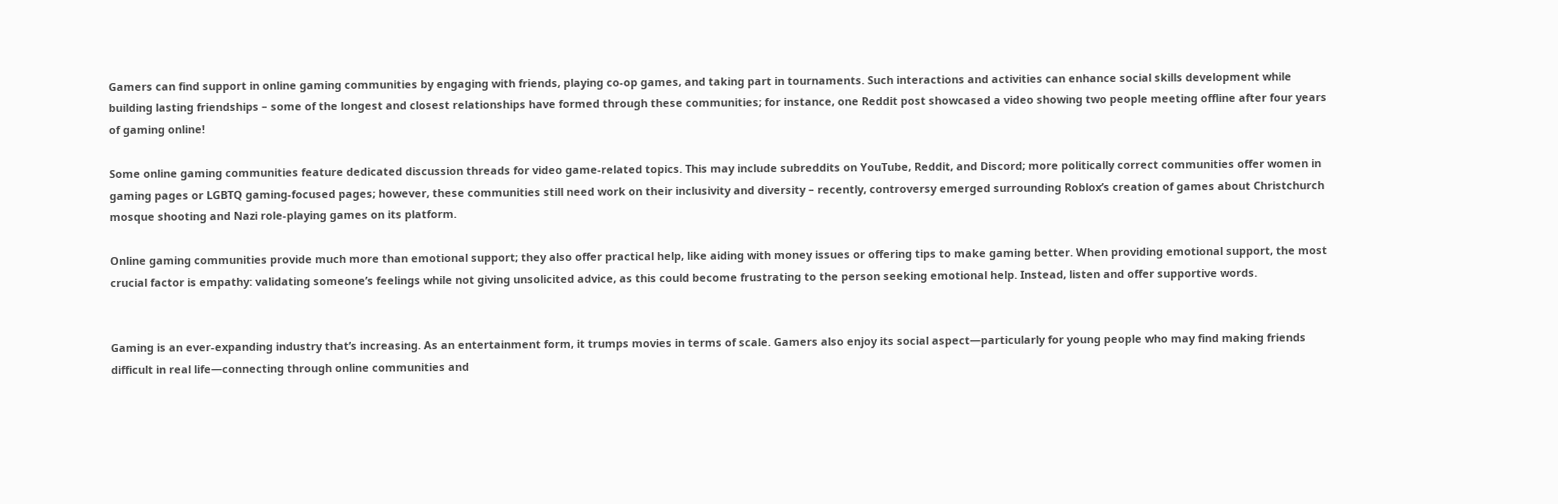Gamers can find support in online gaming communities by engaging with friends, playing co-op games, and taking part in tournaments. Such interactions and activities can enhance social skills development while building lasting friendships – some of the longest and closest relationships have formed through these communities; for instance, one Reddit post showcased a video showing two people meeting offline after four years of gaming online!

Some online gaming communities feature dedicated discussion threads for video game-related topics. This may include subreddits on YouTube, Reddit, and Discord; more politically correct communities offer women in gaming pages or LGBTQ gaming-focused pages; however, these communities still need work on their inclusivity and diversity – recently, controversy emerged surrounding Roblox’s creation of games about Christchurch mosque shooting and Nazi role-playing games on its platform.

Online gaming communities provide much more than emotional support; they also offer practical help, like aiding with money issues or offering tips to make gaming better. When providing emotional support, the most crucial factor is empathy: validating someone’s feelings while not giving unsolicited advice, as this could become frustrating to the person seeking emotional help. Instead, listen and offer supportive words.


Gaming is an ever-expanding industry that’s increasing. As an entertainment form, it trumps movies in terms of scale. Gamers also enjoy its social aspect—particularly for young people who may find making friends difficult in real life—connecting through online communities and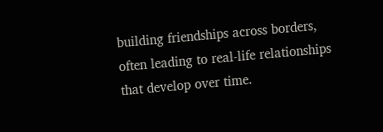building friendships across borders, often leading to real-life relationships that develop over time.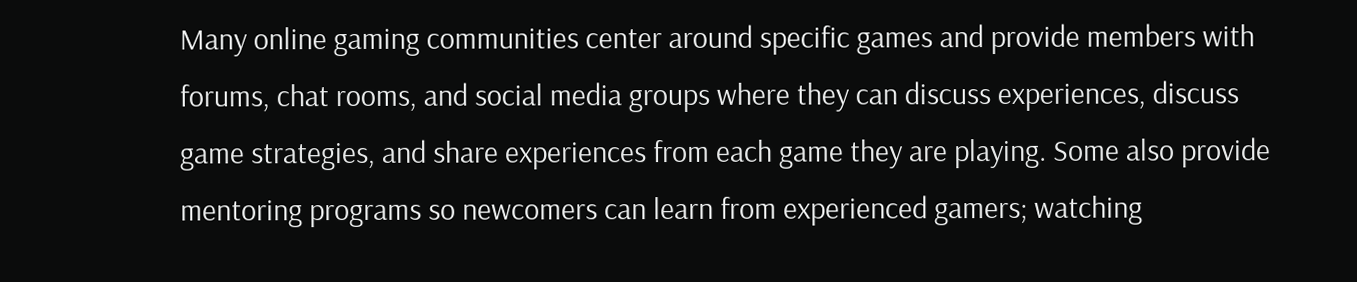Many online gaming communities center around specific games and provide members with forums, chat rooms, and social media groups where they can discuss experiences, discuss game strategies, and share experiences from each game they are playing. Some also provide mentoring programs so newcomers can learn from experienced gamers; watching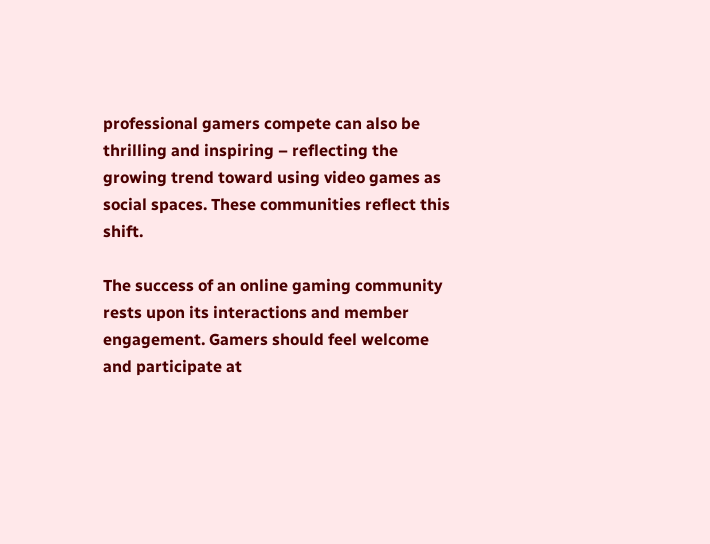professional gamers compete can also be thrilling and inspiring – reflecting the growing trend toward using video games as social spaces. These communities reflect this shift.

The success of an online gaming community rests upon its interactions and member engagement. Gamers should feel welcome and participate at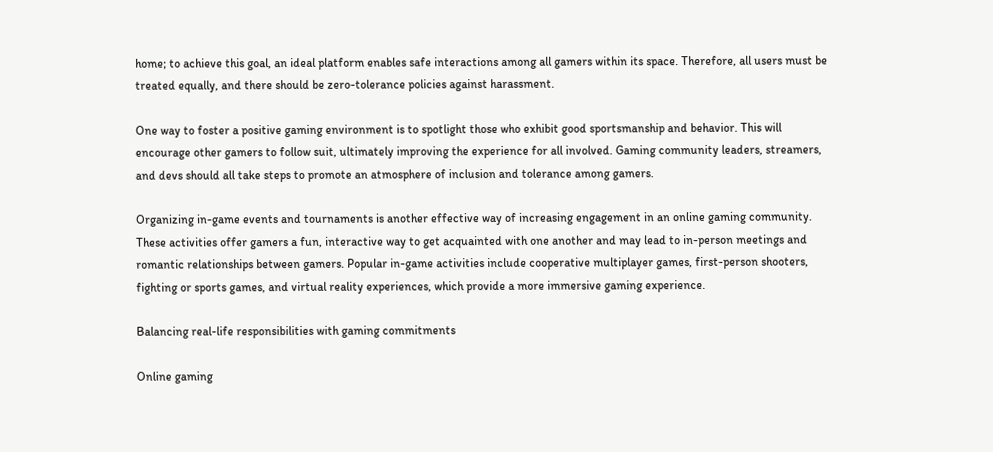home; to achieve this goal, an ideal platform enables safe interactions among all gamers within its space. Therefore, all users must be treated equally, and there should be zero-tolerance policies against harassment.

One way to foster a positive gaming environment is to spotlight those who exhibit good sportsmanship and behavior. This will encourage other gamers to follow suit, ultimately improving the experience for all involved. Gaming community leaders, streamers, and devs should all take steps to promote an atmosphere of inclusion and tolerance among gamers.

Organizing in-game events and tournaments is another effective way of increasing engagement in an online gaming community. These activities offer gamers a fun, interactive way to get acquainted with one another and may lead to in-person meetings and romantic relationships between gamers. Popular in-game activities include cooperative multiplayer games, first-person shooters, fighting or sports games, and virtual reality experiences, which provide a more immersive gaming experience.

Balancing real-life responsibilities with gaming commitments

Online gaming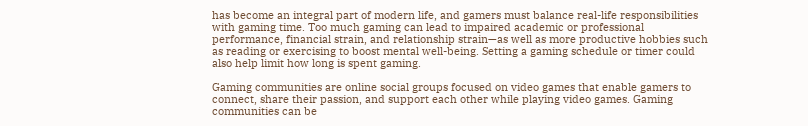has become an integral part of modern life, and gamers must balance real-life responsibilities with gaming time. Too much gaming can lead to impaired academic or professional performance, financial strain, and relationship strain—as well as more productive hobbies such as reading or exercising to boost mental well-being. Setting a gaming schedule or timer could also help limit how long is spent gaming.

Gaming communities are online social groups focused on video games that enable gamers to connect, share their passion, and support each other while playing video games. Gaming communities can be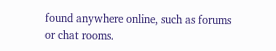found anywhere online, such as forums or chat rooms.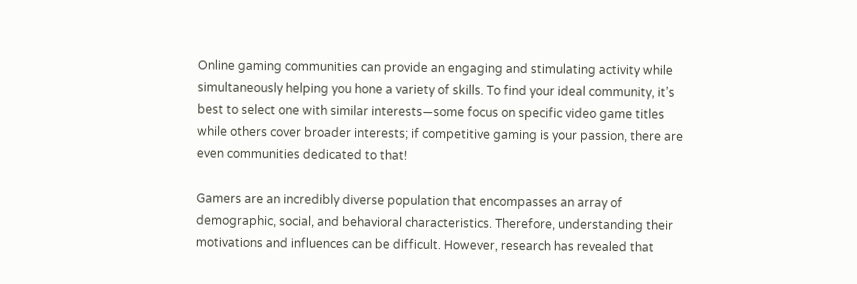Online gaming communities can provide an engaging and stimulating activity while simultaneously helping you hone a variety of skills. To find your ideal community, it’s best to select one with similar interests—some focus on specific video game titles while others cover broader interests; if competitive gaming is your passion, there are even communities dedicated to that!

Gamers are an incredibly diverse population that encompasses an array of demographic, social, and behavioral characteristics. Therefore, understanding their motivations and influences can be difficult. However, research has revealed that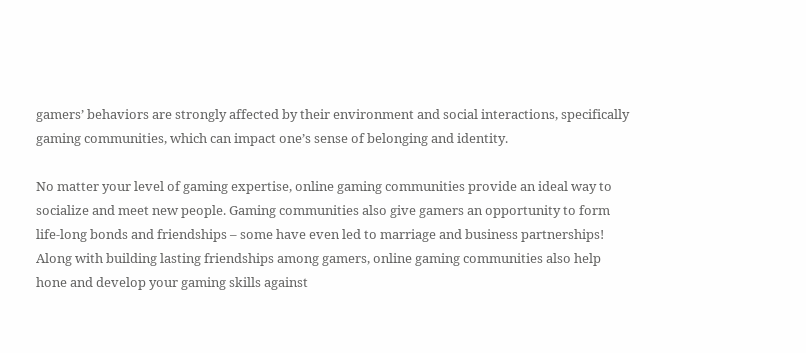gamers’ behaviors are strongly affected by their environment and social interactions, specifically gaming communities, which can impact one’s sense of belonging and identity.

No matter your level of gaming expertise, online gaming communities provide an ideal way to socialize and meet new people. Gaming communities also give gamers an opportunity to form life-long bonds and friendships – some have even led to marriage and business partnerships! Along with building lasting friendships among gamers, online gaming communities also help hone and develop your gaming skills against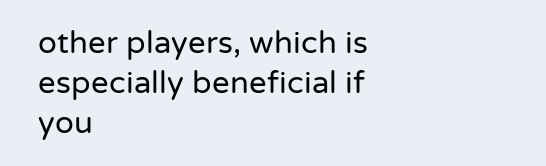other players, which is especially beneficial if you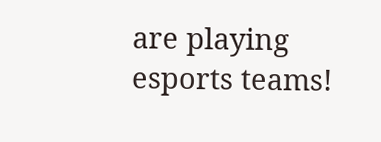are playing esports teams!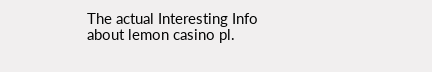The actual Interesting Info about lemon casino pl.